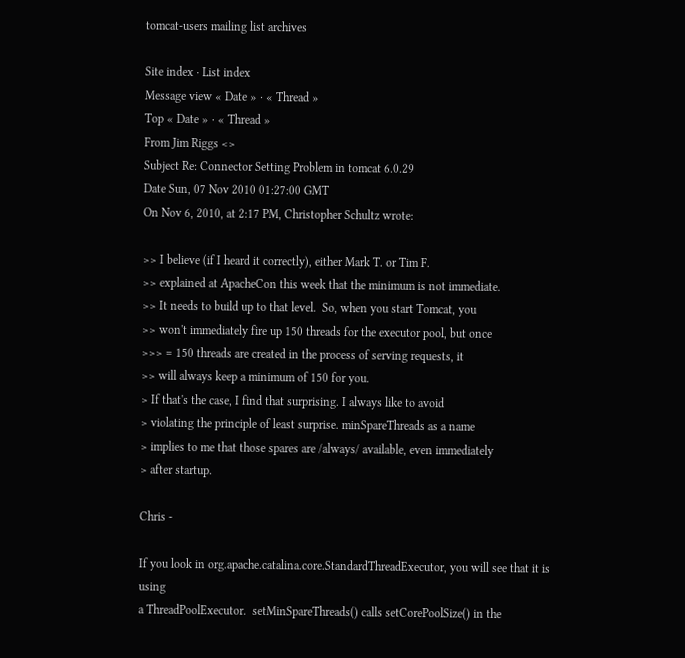tomcat-users mailing list archives

Site index · List index
Message view « Date » · « Thread »
Top « Date » · « Thread »
From Jim Riggs <>
Subject Re: Connector Setting Problem in tomcat 6.0.29
Date Sun, 07 Nov 2010 01:27:00 GMT
On Nov 6, 2010, at 2:17 PM, Christopher Schultz wrote:

>> I believe (if I heard it correctly), either Mark T. or Tim F.
>> explained at ApacheCon this week that the minimum is not immediate.
>> It needs to build up to that level.  So, when you start Tomcat, you
>> won't immediately fire up 150 threads for the executor pool, but once
>>> = 150 threads are created in the process of serving requests, it
>> will always keep a minimum of 150 for you.
> If that's the case, I find that surprising. I always like to avoid
> violating the principle of least surprise. minSpareThreads as a name
> implies to me that those spares are /always/ available, even immediately
> after startup.

Chris -

If you look in org.apache.catalina.core.StandardThreadExecutor, you will see that it is using
a ThreadPoolExecutor.  setMinSpareThreads() calls setCorePoolSize() in the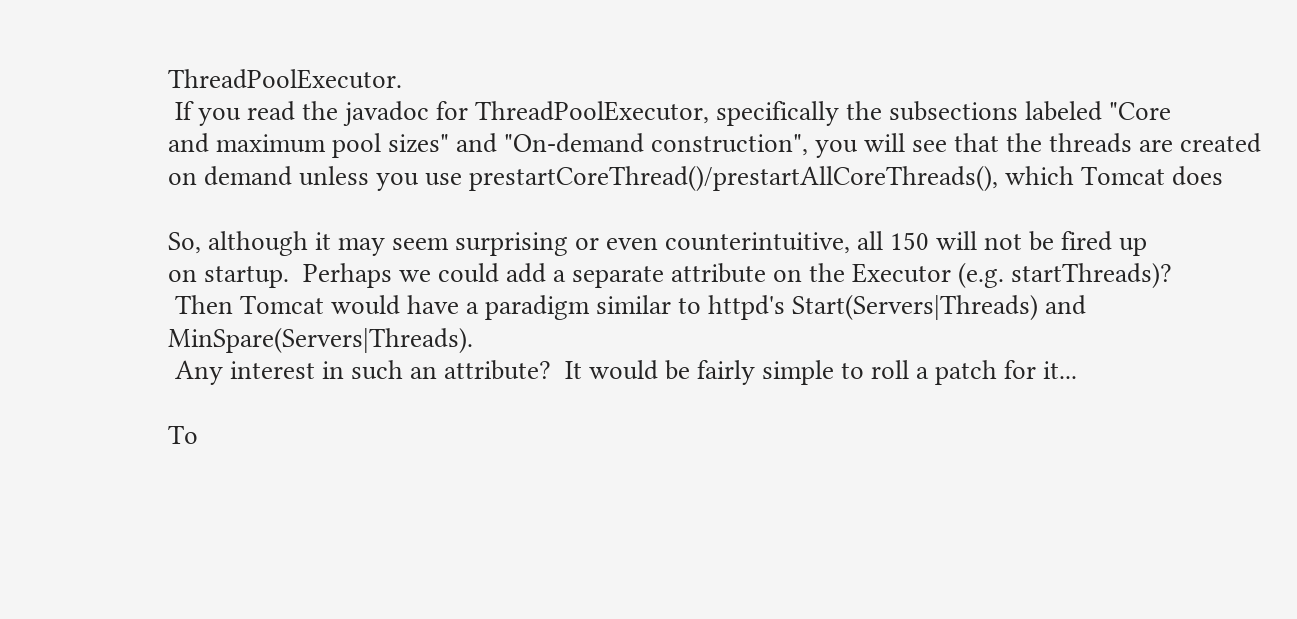ThreadPoolExecutor.
 If you read the javadoc for ThreadPoolExecutor, specifically the subsections labeled "Core
and maximum pool sizes" and "On-demand construction", you will see that the threads are created
on demand unless you use prestartCoreThread()/prestartAllCoreThreads(), which Tomcat does

So, although it may seem surprising or even counterintuitive, all 150 will not be fired up
on startup.  Perhaps we could add a separate attribute on the Executor (e.g. startThreads)?
 Then Tomcat would have a paradigm similar to httpd's Start(Servers|Threads) and MinSpare(Servers|Threads).
 Any interest in such an attribute?  It would be fairly simple to roll a patch for it...

To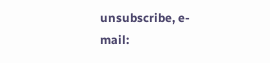unsubscribe, e-mail: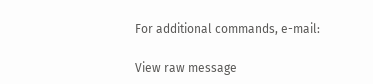For additional commands, e-mail:

View raw message